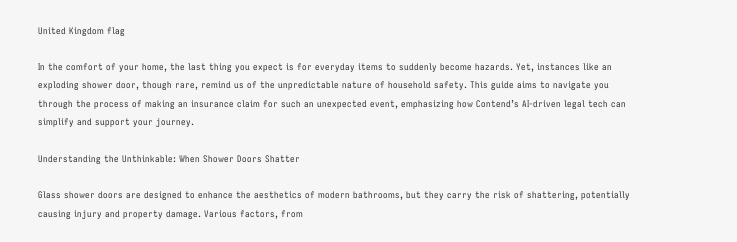United Kingdom flag

In the comfort of your home, the last thing you expect is for everyday items to suddenly become hazards. Yet, instances like an exploding shower door, though rare, remind us of the unpredictable nature of household safety. This guide aims to navigate you through the process of making an insurance claim for such an unexpected event, emphasizing how Contend’s AI-driven legal tech can simplify and support your journey.

Understanding the Unthinkable: When Shower Doors Shatter

Glass shower doors are designed to enhance the aesthetics of modern bathrooms, but they carry the risk of shattering, potentially causing injury and property damage. Various factors, from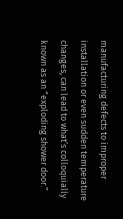manufacturing defects to improper installation or even sudden temperature changes, can lead to what’s colloquially known as an “exploding shower door.”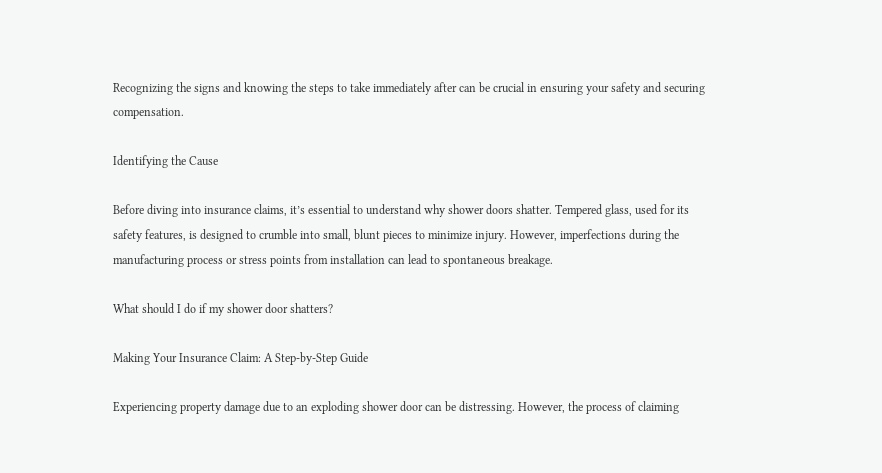Recognizing the signs and knowing the steps to take immediately after can be crucial in ensuring your safety and securing compensation.

Identifying the Cause

Before diving into insurance claims, it’s essential to understand why shower doors shatter. Tempered glass, used for its safety features, is designed to crumble into small, blunt pieces to minimize injury. However, imperfections during the manufacturing process or stress points from installation can lead to spontaneous breakage.

What should I do if my shower door shatters?

Making Your Insurance Claim: A Step-by-Step Guide

Experiencing property damage due to an exploding shower door can be distressing. However, the process of claiming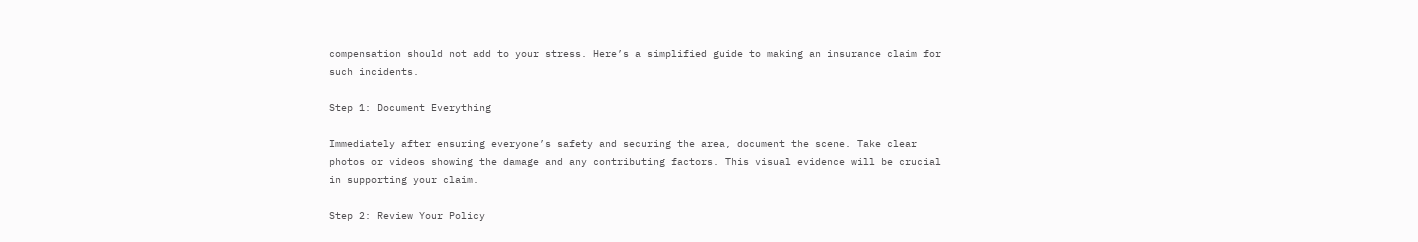compensation should not add to your stress. Here’s a simplified guide to making an insurance claim for such incidents.

Step 1: Document Everything

Immediately after ensuring everyone’s safety and securing the area, document the scene. Take clear photos or videos showing the damage and any contributing factors. This visual evidence will be crucial in supporting your claim.

Step 2: Review Your Policy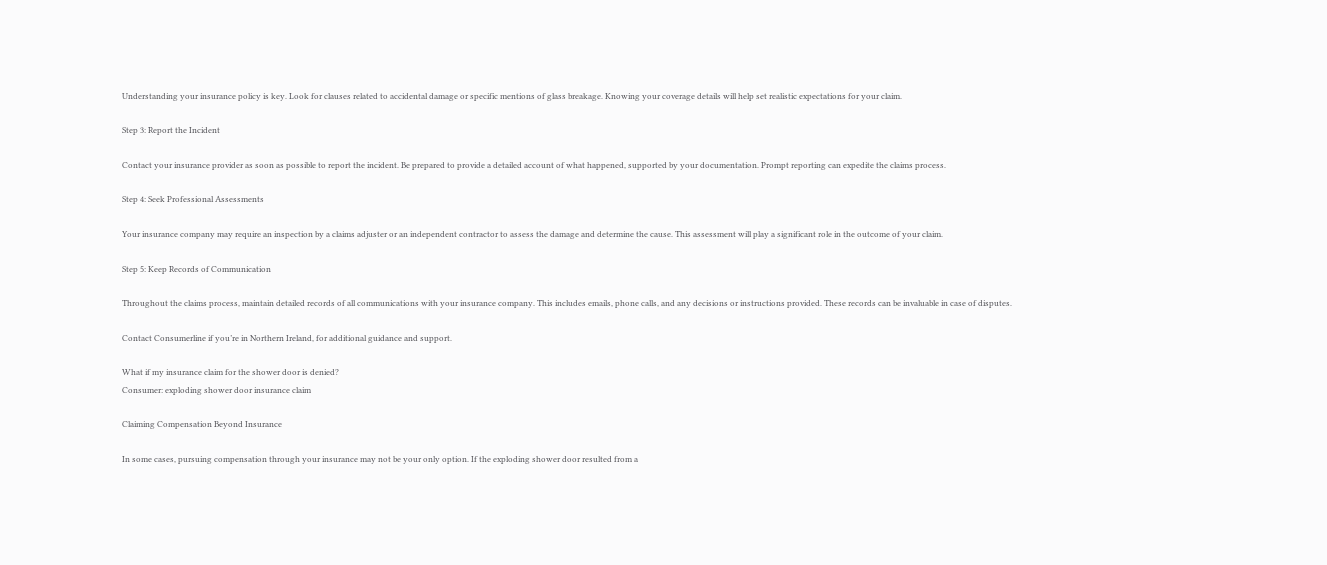Understanding your insurance policy is key. Look for clauses related to accidental damage or specific mentions of glass breakage. Knowing your coverage details will help set realistic expectations for your claim.

Step 3: Report the Incident

Contact your insurance provider as soon as possible to report the incident. Be prepared to provide a detailed account of what happened, supported by your documentation. Prompt reporting can expedite the claims process.

Step 4: Seek Professional Assessments

Your insurance company may require an inspection by a claims adjuster or an independent contractor to assess the damage and determine the cause. This assessment will play a significant role in the outcome of your claim.

Step 5: Keep Records of Communication

Throughout the claims process, maintain detailed records of all communications with your insurance company. This includes emails, phone calls, and any decisions or instructions provided. These records can be invaluable in case of disputes.

Contact Consumerline if you’re in Northern Ireland, for additional guidance and support.

What if my insurance claim for the shower door is denied?
Consumer: exploding shower door insurance claim

Claiming Compensation Beyond Insurance

In some cases, pursuing compensation through your insurance may not be your only option. If the exploding shower door resulted from a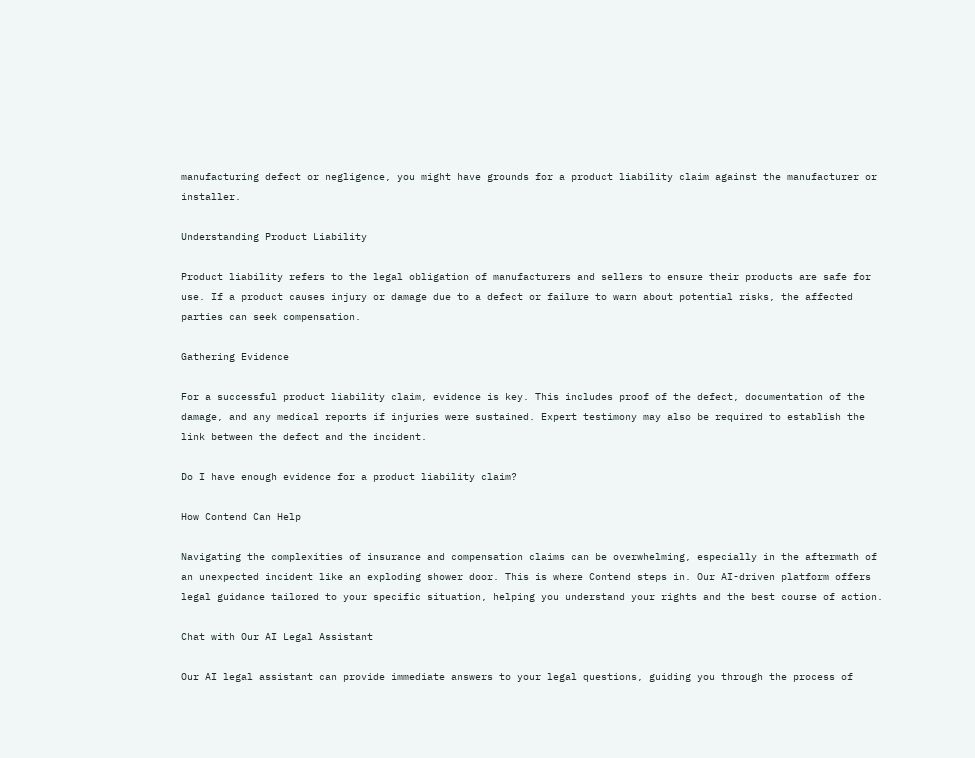manufacturing defect or negligence, you might have grounds for a product liability claim against the manufacturer or installer.

Understanding Product Liability

Product liability refers to the legal obligation of manufacturers and sellers to ensure their products are safe for use. If a product causes injury or damage due to a defect or failure to warn about potential risks, the affected parties can seek compensation.

Gathering Evidence

For a successful product liability claim, evidence is key. This includes proof of the defect, documentation of the damage, and any medical reports if injuries were sustained. Expert testimony may also be required to establish the link between the defect and the incident.

Do I have enough evidence for a product liability claim?

How Contend Can Help

Navigating the complexities of insurance and compensation claims can be overwhelming, especially in the aftermath of an unexpected incident like an exploding shower door. This is where Contend steps in. Our AI-driven platform offers legal guidance tailored to your specific situation, helping you understand your rights and the best course of action.

Chat with Our AI Legal Assistant

Our AI legal assistant can provide immediate answers to your legal questions, guiding you through the process of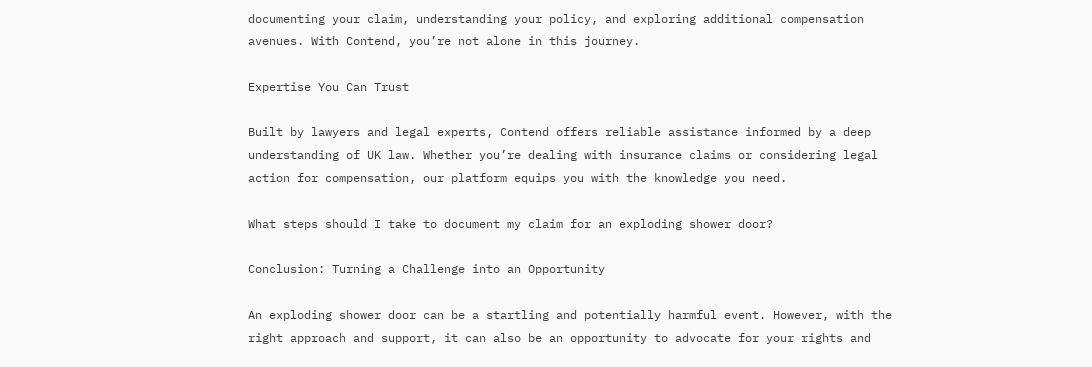documenting your claim, understanding your policy, and exploring additional compensation avenues. With Contend, you’re not alone in this journey.

Expertise You Can Trust

Built by lawyers and legal experts, Contend offers reliable assistance informed by a deep understanding of UK law. Whether you’re dealing with insurance claims or considering legal action for compensation, our platform equips you with the knowledge you need.

What steps should I take to document my claim for an exploding shower door?

Conclusion: Turning a Challenge into an Opportunity

An exploding shower door can be a startling and potentially harmful event. However, with the right approach and support, it can also be an opportunity to advocate for your rights and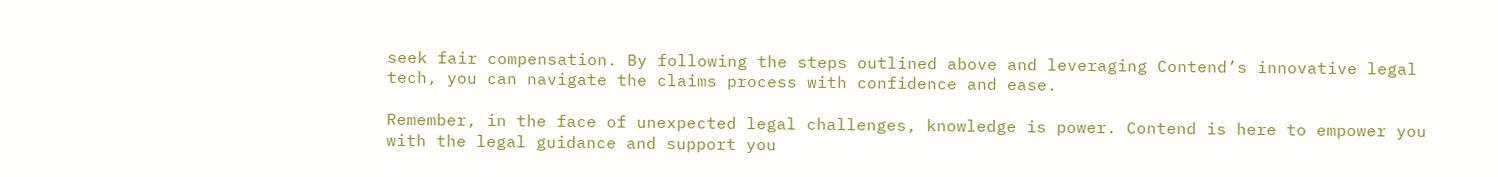seek fair compensation. By following the steps outlined above and leveraging Contend’s innovative legal tech, you can navigate the claims process with confidence and ease.

Remember, in the face of unexpected legal challenges, knowledge is power. Contend is here to empower you with the legal guidance and support you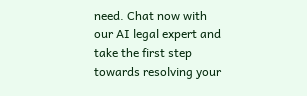need. Chat now with our AI legal expert and take the first step towards resolving your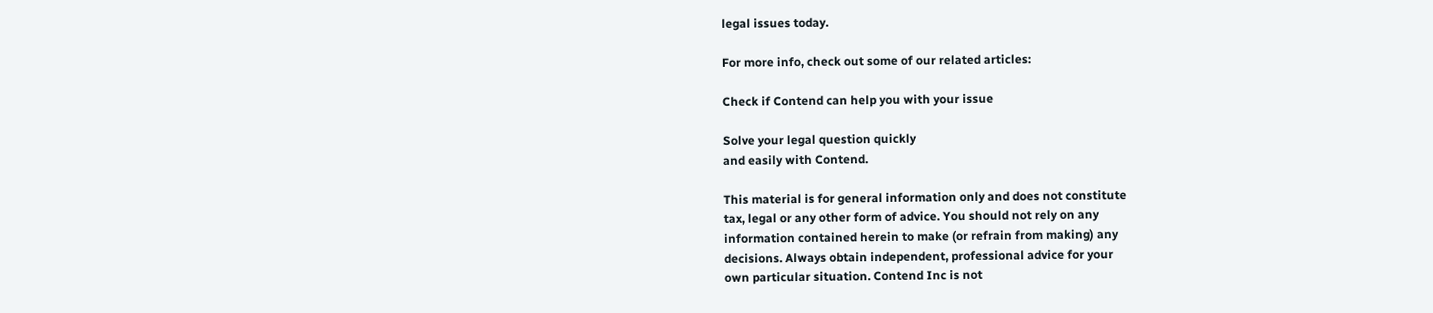legal issues today.

For more info, check out some of our related articles:

Check if Contend can help you with your issue

Solve your legal question quickly
and easily with Contend.

This material is for general information only and does not constitute
tax, legal or any other form of advice. You should not rely on any
information contained herein to make (or refrain from making) any
decisions. Always obtain independent, professional advice for your
own particular situation. Contend Inc is not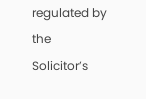regulated by the
Solicitor’s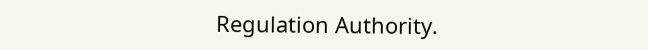Regulation Authority.